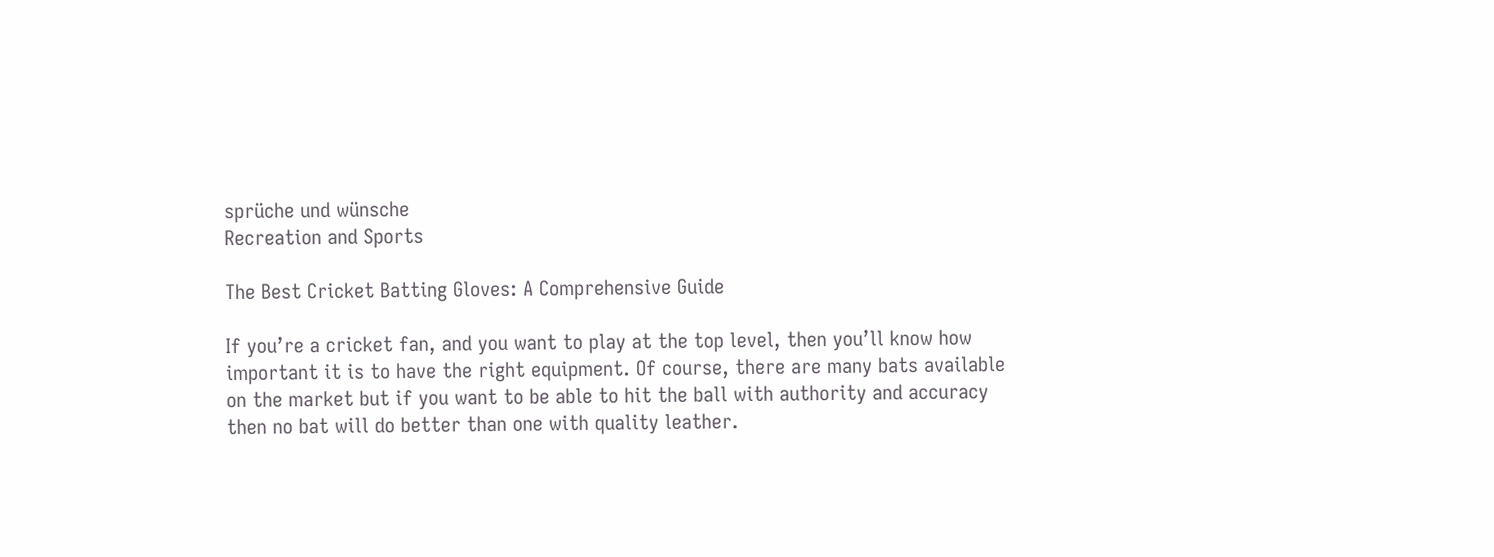sprüche und wünsche
Recreation and Sports

The Best Cricket Batting Gloves: A Comprehensive Guide

If you’re a cricket fan, and you want to play at the top level, then you’ll know how important it is to have the right equipment. Of course, there are many bats available on the market but if you want to be able to hit the ball with authority and accuracy then no bat will do better than one with quality leather.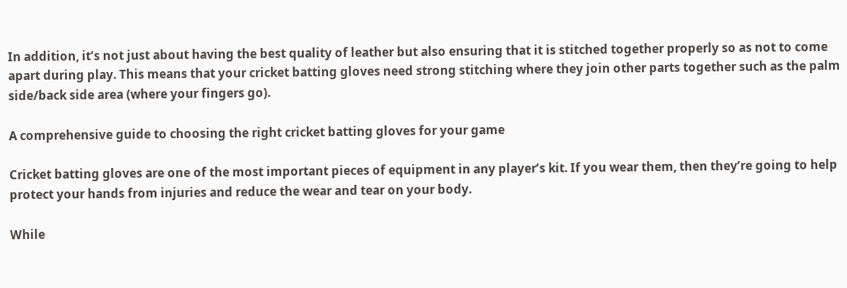In addition, it’s not just about having the best quality of leather but also ensuring that it is stitched together properly so as not to come apart during play. This means that your cricket batting gloves need strong stitching where they join other parts together such as the palm side/back side area (where your fingers go).

A comprehensive guide to choosing the right cricket batting gloves for your game

Cricket batting gloves are one of the most important pieces of equipment in any player’s kit. If you wear them, then they’re going to help protect your hands from injuries and reduce the wear and tear on your body.

While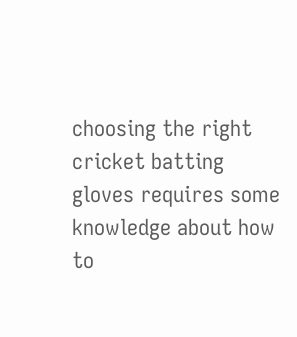choosing the right cricket batting gloves requires some knowledge about how to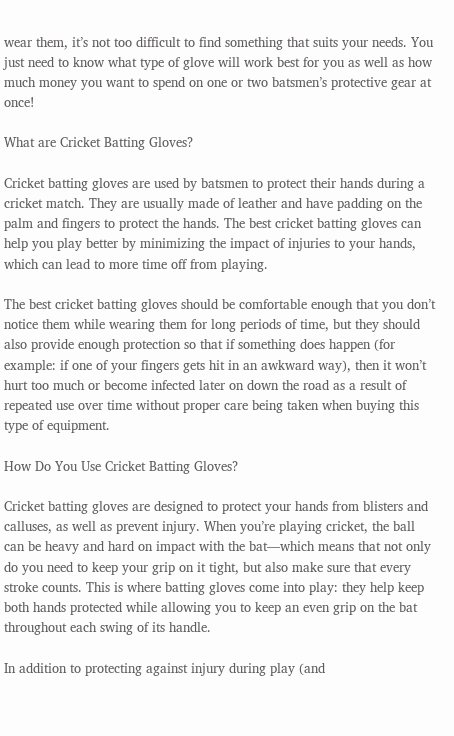wear them, it’s not too difficult to find something that suits your needs. You just need to know what type of glove will work best for you as well as how much money you want to spend on one or two batsmen’s protective gear at once!

What are Cricket Batting Gloves?

Cricket batting gloves are used by batsmen to protect their hands during a cricket match. They are usually made of leather and have padding on the palm and fingers to protect the hands. The best cricket batting gloves can help you play better by minimizing the impact of injuries to your hands, which can lead to more time off from playing.

The best cricket batting gloves should be comfortable enough that you don’t notice them while wearing them for long periods of time, but they should also provide enough protection so that if something does happen (for example: if one of your fingers gets hit in an awkward way), then it won’t hurt too much or become infected later on down the road as a result of repeated use over time without proper care being taken when buying this type of equipment.

How Do You Use Cricket Batting Gloves?

Cricket batting gloves are designed to protect your hands from blisters and calluses, as well as prevent injury. When you’re playing cricket, the ball can be heavy and hard on impact with the bat—which means that not only do you need to keep your grip on it tight, but also make sure that every stroke counts. This is where batting gloves come into play: they help keep both hands protected while allowing you to keep an even grip on the bat throughout each swing of its handle.

In addition to protecting against injury during play (and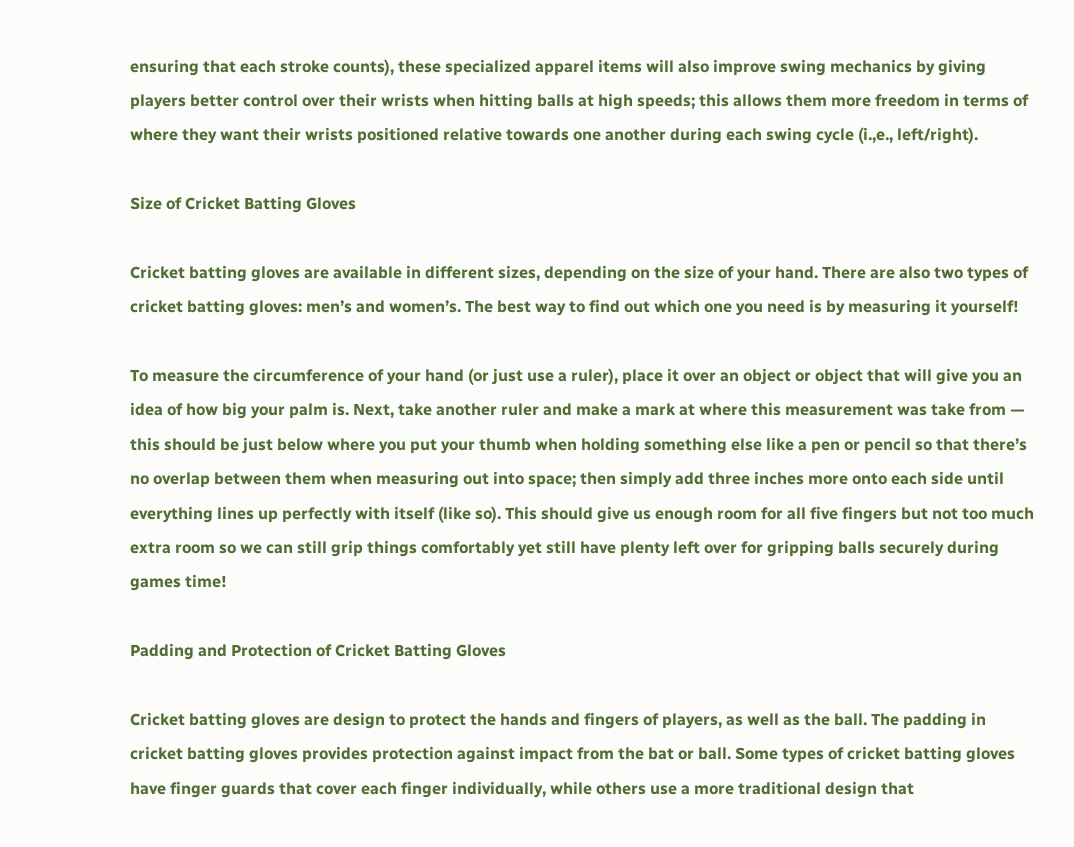ensuring that each stroke counts), these specialized apparel items will also improve swing mechanics by giving players better control over their wrists when hitting balls at high speeds; this allows them more freedom in terms of where they want their wrists positioned relative towards one another during each swing cycle (i.,e., left/right).

Size of Cricket Batting Gloves

Cricket batting gloves are available in different sizes, depending on the size of your hand. There are also two types of cricket batting gloves: men’s and women’s. The best way to find out which one you need is by measuring it yourself!

To measure the circumference of your hand (or just use a ruler), place it over an object or object that will give you an idea of how big your palm is. Next, take another ruler and make a mark at where this measurement was take from — this should be just below where you put your thumb when holding something else like a pen or pencil so that there’s no overlap between them when measuring out into space; then simply add three inches more onto each side until everything lines up perfectly with itself (like so). This should give us enough room for all five fingers but not too much extra room so we can still grip things comfortably yet still have plenty left over for gripping balls securely during games time!

Padding and Protection of Cricket Batting Gloves

Cricket batting gloves are design to protect the hands and fingers of players, as well as the ball. The padding in cricket batting gloves provides protection against impact from the bat or ball. Some types of cricket batting gloves have finger guards that cover each finger individually, while others use a more traditional design that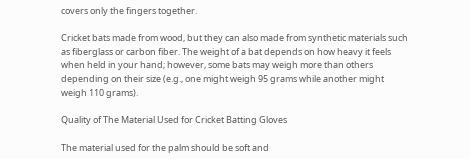covers only the fingers together.

Cricket bats made from wood, but they can also made from synthetic materials such as fiberglass or carbon fiber. The weight of a bat depends on how heavy it feels when held in your hand; however, some bats may weigh more than others depending on their size (e.g., one might weigh 95 grams while another might weigh 110 grams).

Quality of The Material Used for Cricket Batting Gloves

The material used for the palm should be soft and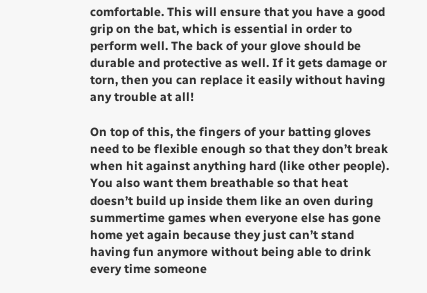comfortable. This will ensure that you have a good grip on the bat, which is essential in order to perform well. The back of your glove should be durable and protective as well. If it gets damage or torn, then you can replace it easily without having any trouble at all!

On top of this, the fingers of your batting gloves need to be flexible enough so that they don’t break when hit against anything hard (like other people). You also want them breathable so that heat doesn’t build up inside them like an oven during summertime games when everyone else has gone home yet again because they just can’t stand having fun anymore without being able to drink every time someone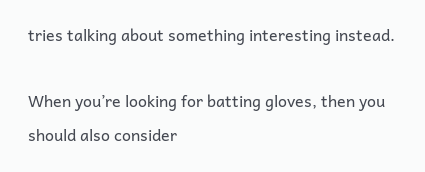tries talking about something interesting instead.

When you’re looking for batting gloves, then you should also consider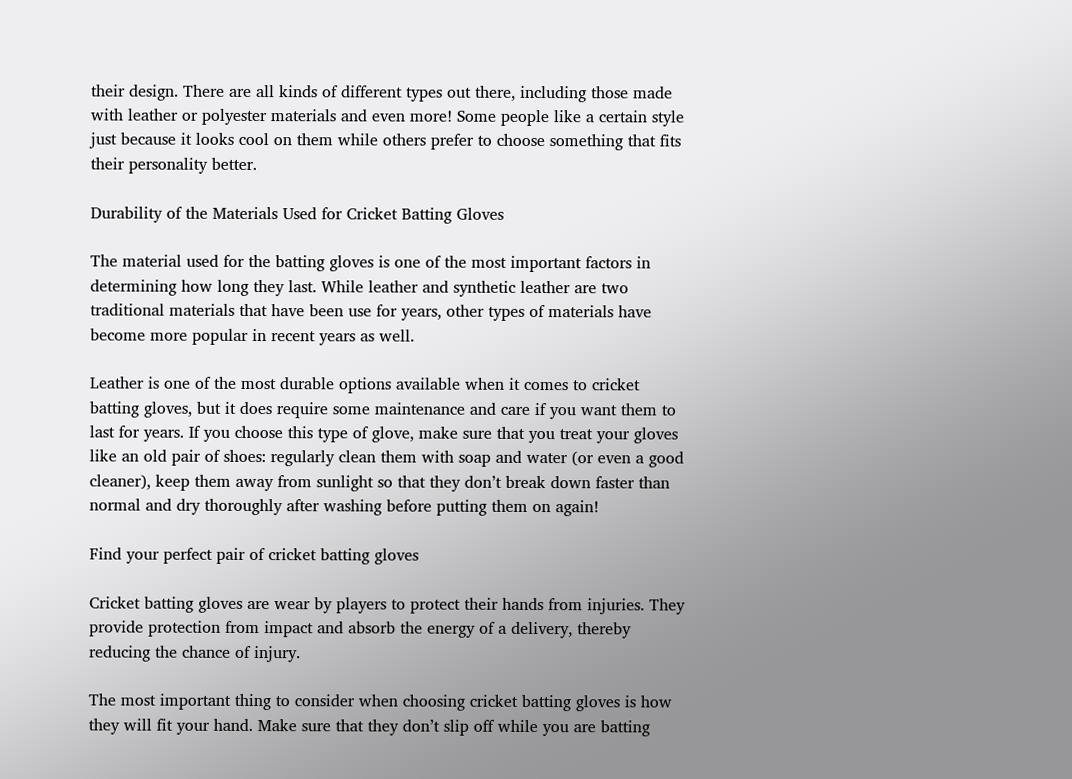their design. There are all kinds of different types out there, including those made with leather or polyester materials and even more! Some people like a certain style just because it looks cool on them while others prefer to choose something that fits their personality better.

Durability of the Materials Used for Cricket Batting Gloves

The material used for the batting gloves is one of the most important factors in determining how long they last. While leather and synthetic leather are two traditional materials that have been use for years, other types of materials have become more popular in recent years as well.

Leather is one of the most durable options available when it comes to cricket batting gloves, but it does require some maintenance and care if you want them to last for years. If you choose this type of glove, make sure that you treat your gloves like an old pair of shoes: regularly clean them with soap and water (or even a good cleaner), keep them away from sunlight so that they don’t break down faster than normal and dry thoroughly after washing before putting them on again!

Find your perfect pair of cricket batting gloves

Cricket batting gloves are wear by players to protect their hands from injuries. They provide protection from impact and absorb the energy of a delivery, thereby reducing the chance of injury.

The most important thing to consider when choosing cricket batting gloves is how they will fit your hand. Make sure that they don’t slip off while you are batting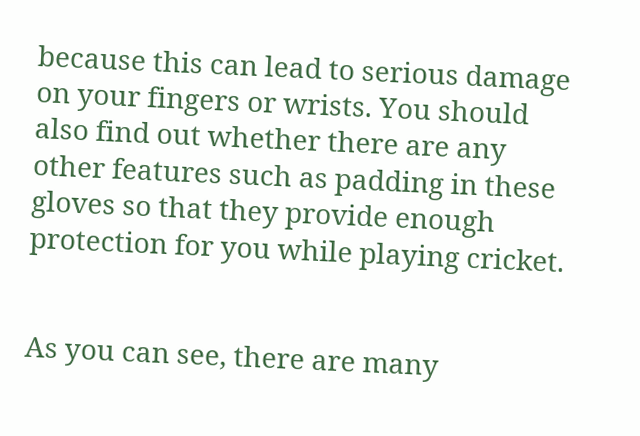because this can lead to serious damage on your fingers or wrists. You should also find out whether there are any other features such as padding in these gloves so that they provide enough protection for you while playing cricket.


As you can see, there are many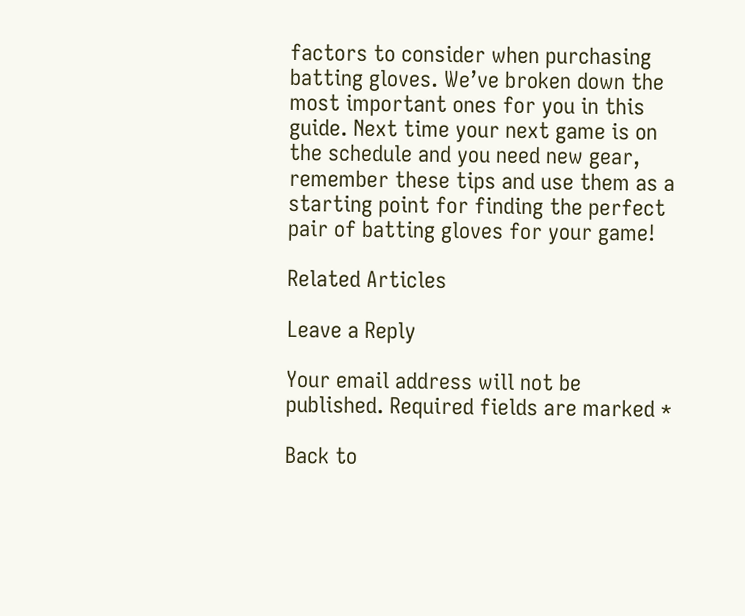factors to consider when purchasing batting gloves. We’ve broken down the most important ones for you in this guide. Next time your next game is on the schedule and you need new gear, remember these tips and use them as a starting point for finding the perfect pair of batting gloves for your game!

Related Articles

Leave a Reply

Your email address will not be published. Required fields are marked *

Back to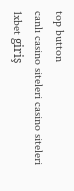top button
canlı casino siteleri casino siteleri 1xbet giriş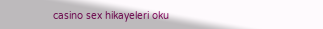casino sex hikayeleri oku